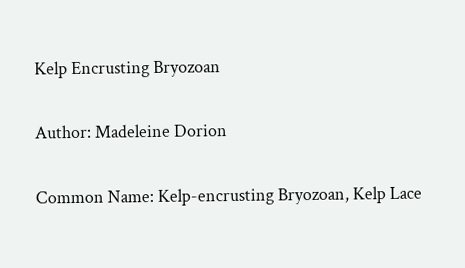Kelp Encrusting Bryozoan

Author: Madeleine Dorion

Common Name: Kelp-encrusting Bryozoan, Kelp Lace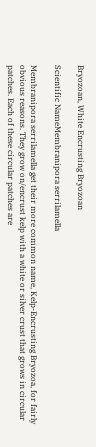Bryozoan, White Encrusting Bryozoan

Scientific NameMembranipora serrilamella

Membranipora serrilamella get their more common name, Kelp-Encrusting Bryozoa, for fairly
obvious reasons. They grow on/encrust kelp with a white or silver crust that grows in circular
patches. Each of these circular patches are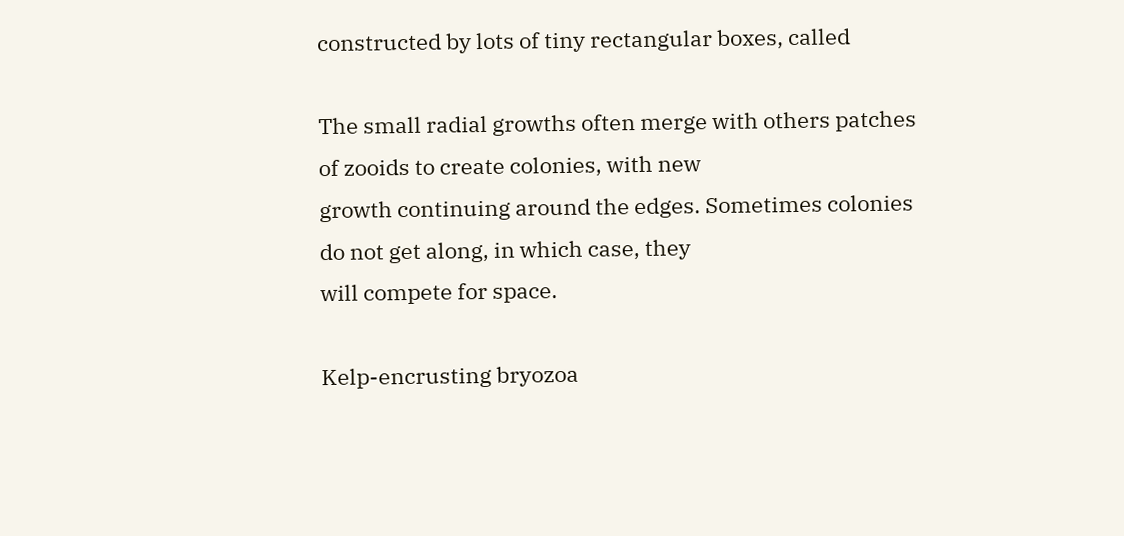constructed by lots of tiny rectangular boxes, called

The small radial growths often merge with others patches of zooids to create colonies, with new
growth continuing around the edges. Sometimes colonies do not get along, in which case, they
will compete for space.

Kelp-encrusting bryozoa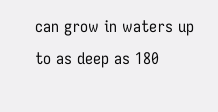can grow in waters up to as deep as 180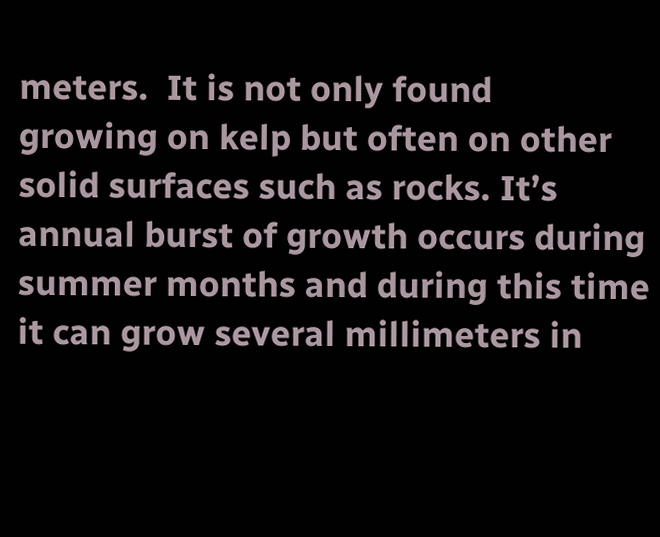meters.  It is not only found
growing on kelp but often on other solid surfaces such as rocks. It’s annual burst of growth occurs during summer months and during this time it can grow several millimeters in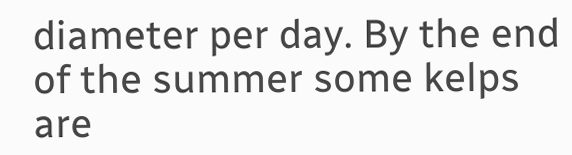diameter per day. By the end of the summer some kelps are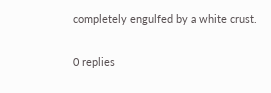completely engulfed by a white crust.

0 replies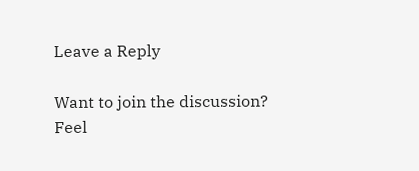Leave a Reply

Want to join the discussion?
Feel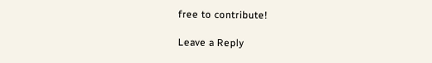free to contribute!

Leave a Reply